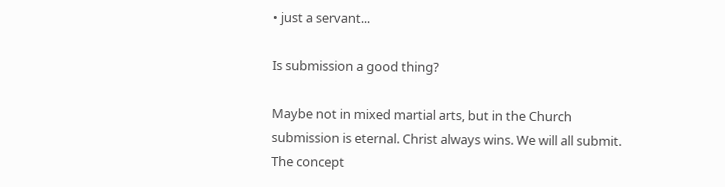• just a servant...

Is submission a good thing?

Maybe not in mixed martial arts, but in the Church submission is eternal. Christ always wins. We will all submit. The concept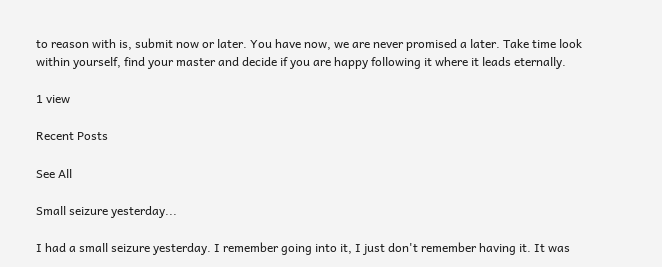to reason with is, submit now or later. You have now, we are never promised a later. Take time look within yourself, find your master and decide if you are happy following it where it leads eternally.

1 view

Recent Posts

See All

Small seizure yesterday...

I had a small seizure yesterday. I remember going into it, I just don't remember having it. It was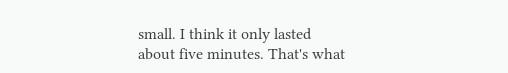small. I think it only lasted about five minutes. That's what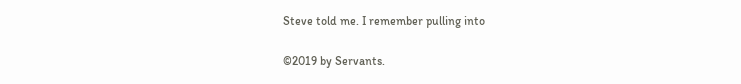Steve told me. I remember pulling into

©2019 by Servants.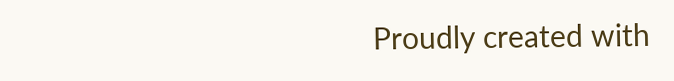Proudly created with